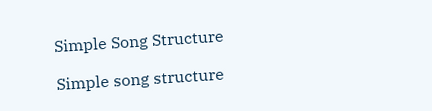Simple Song Structure

Simple song structure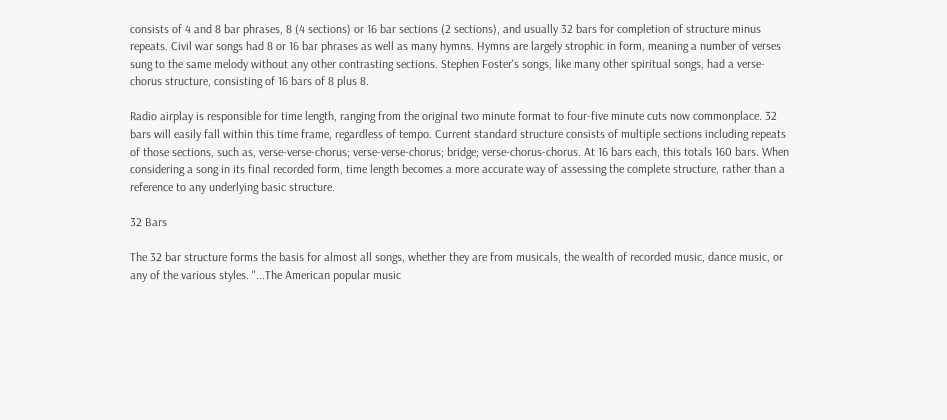consists of 4 and 8 bar phrases, 8 (4 sections) or 16 bar sections (2 sections), and usually 32 bars for completion of structure minus repeats. Civil war songs had 8 or 16 bar phrases as well as many hymns. Hymns are largely strophic in form, meaning a number of verses sung to the same melody without any other contrasting sections. Stephen Foster's songs, like many other spiritual songs, had a verse-chorus structure, consisting of 16 bars of 8 plus 8.

Radio airplay is responsible for time length, ranging from the original two minute format to four-five minute cuts now commonplace. 32 bars will easily fall within this time frame, regardless of tempo. Current standard structure consists of multiple sections including repeats of those sections, such as, verse-verse-chorus; verse-verse-chorus; bridge; verse-chorus-chorus. At 16 bars each, this totals 160 bars. When considering a song in its final recorded form, time length becomes a more accurate way of assessing the complete structure, rather than a reference to any underlying basic structure.

32 Bars

The 32 bar structure forms the basis for almost all songs, whether they are from musicals, the wealth of recorded music, dance music, or any of the various styles. "...The American popular music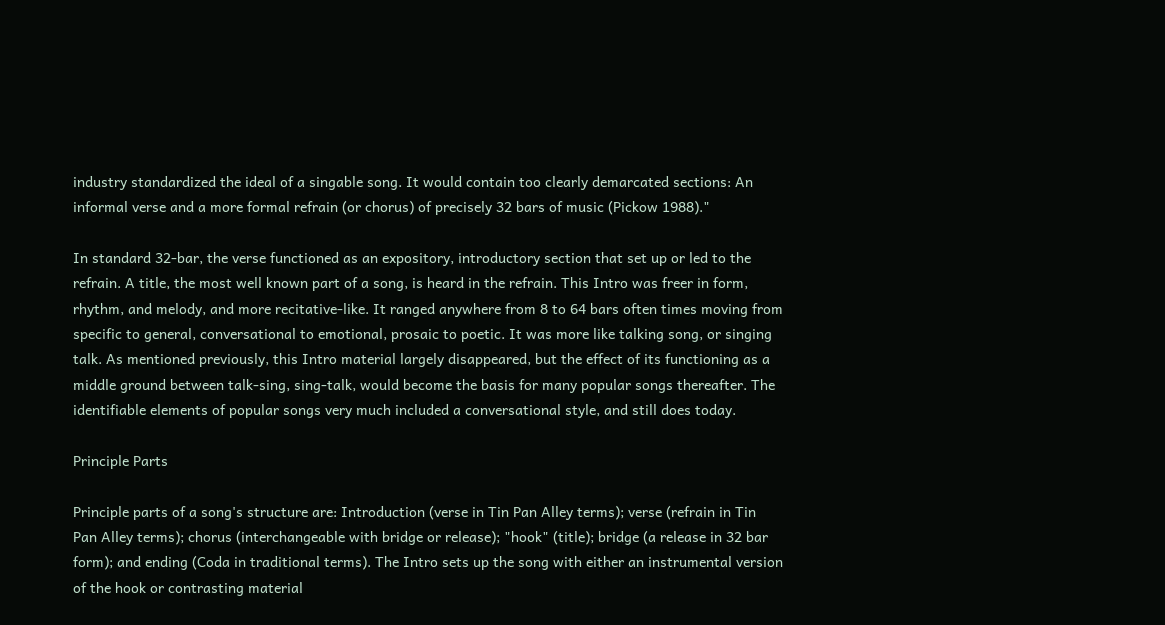industry standardized the ideal of a singable song. It would contain too clearly demarcated sections: An informal verse and a more formal refrain (or chorus) of precisely 32 bars of music (Pickow 1988)."

In standard 32-bar, the verse functioned as an expository, introductory section that set up or led to the refrain. A title, the most well known part of a song, is heard in the refrain. This Intro was freer in form, rhythm, and melody, and more recitative-like. It ranged anywhere from 8 to 64 bars often times moving from specific to general, conversational to emotional, prosaic to poetic. It was more like talking song, or singing talk. As mentioned previously, this Intro material largely disappeared, but the effect of its functioning as a middle ground between talk-sing, sing-talk, would become the basis for many popular songs thereafter. The identifiable elements of popular songs very much included a conversational style, and still does today.

Principle Parts

Principle parts of a song's structure are: Introduction (verse in Tin Pan Alley terms); verse (refrain in Tin Pan Alley terms); chorus (interchangeable with bridge or release); "hook" (title); bridge (a release in 32 bar form); and ending (Coda in traditional terms). The Intro sets up the song with either an instrumental version of the hook or contrasting material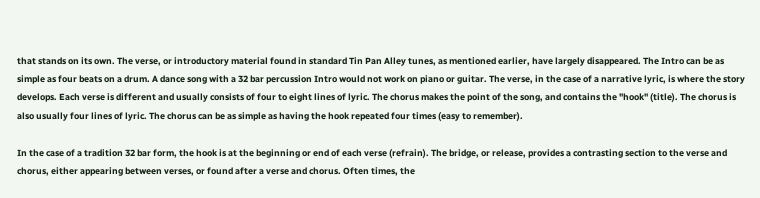that stands on its own. The verse, or introductory material found in standard Tin Pan Alley tunes, as mentioned earlier, have largely disappeared. The Intro can be as simple as four beats on a drum. A dance song with a 32 bar percussion Intro would not work on piano or guitar. The verse, in the case of a narrative lyric, is where the story develops. Each verse is different and usually consists of four to eight lines of lyric. The chorus makes the point of the song, and contains the "hook" (title). The chorus is also usually four lines of lyric. The chorus can be as simple as having the hook repeated four times (easy to remember).

In the case of a tradition 32 bar form, the hook is at the beginning or end of each verse (refrain). The bridge, or release, provides a contrasting section to the verse and chorus, either appearing between verses, or found after a verse and chorus. Often times, the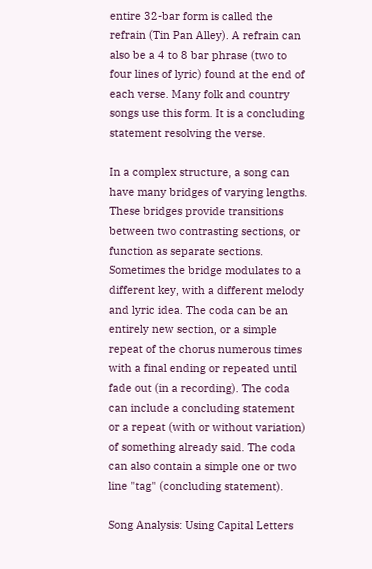entire 32-bar form is called the refrain (Tin Pan Alley). A refrain can also be a 4 to 8 bar phrase (two to four lines of lyric) found at the end of each verse. Many folk and country songs use this form. It is a concluding statement resolving the verse.

In a complex structure, a song can have many bridges of varying lengths. These bridges provide transitions between two contrasting sections, or function as separate sections. Sometimes the bridge modulates to a different key, with a different melody and lyric idea. The coda can be an entirely new section, or a simple repeat of the chorus numerous times with a final ending or repeated until fade out (in a recording). The coda can include a concluding statement or a repeat (with or without variation) of something already said. The coda can also contain a simple one or two line "tag" (concluding statement).

Song Analysis: Using Capital Letters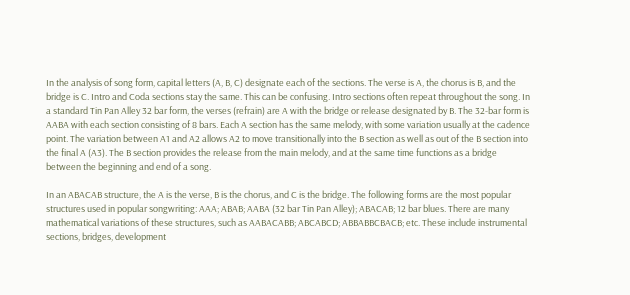In the analysis of song form, capital letters (A, B, C) designate each of the sections. The verse is A, the chorus is B, and the bridge is C. Intro and Coda sections stay the same. This can be confusing. Intro sections often repeat throughout the song. In a standard Tin Pan Alley 32 bar form, the verses (refrain) are A with the bridge or release designated by B. The 32-bar form is AABA with each section consisting of 8 bars. Each A section has the same melody, with some variation usually at the cadence point. The variation between A1 and A2 allows A2 to move transitionally into the B section as well as out of the B section into the final A (A3). The B section provides the release from the main melody, and at the same time functions as a bridge between the beginning and end of a song.

In an ABACAB structure, the A is the verse, B is the chorus, and C is the bridge. The following forms are the most popular structures used in popular songwriting: AAA; ABAB; AABA (32 bar Tin Pan Alley); ABACAB; 12 bar blues. There are many mathematical variations of these structures, such as AABACABB; ABCABCD; ABBABBCBACB; etc. These include instrumental sections, bridges, development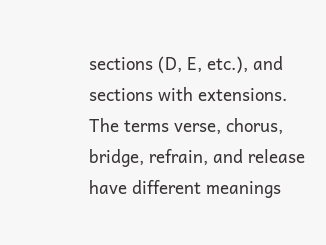sections (D, E, etc.), and sections with extensions. The terms verse, chorus, bridge, refrain, and release have different meanings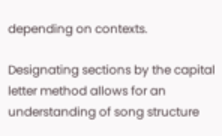depending on contexts.

Designating sections by the capital letter method allows for an understanding of song structure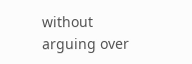without arguing over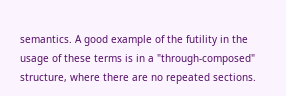semantics. A good example of the futility in the usage of these terms is in a "through-composed" structure, where there are no repeated sections.